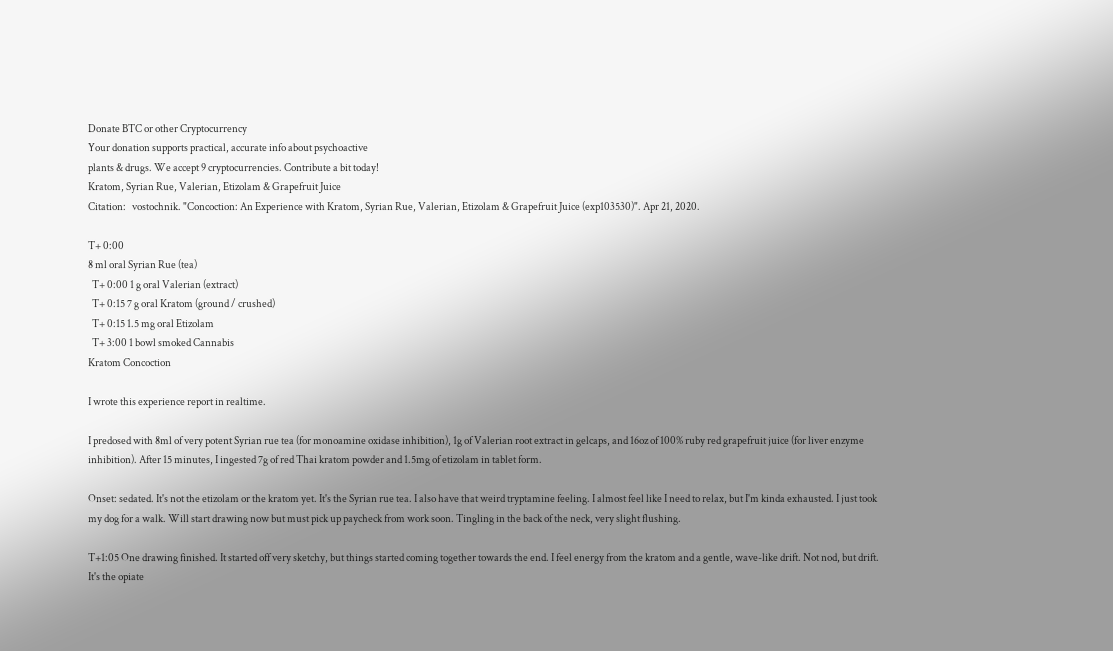Donate BTC or other Cryptocurrency
Your donation supports practical, accurate info about psychoactive
plants & drugs. We accept 9 cryptocurrencies. Contribute a bit today!
Kratom, Syrian Rue, Valerian, Etizolam & Grapefruit Juice
Citation:   vostochnik. "Concoction: An Experience with Kratom, Syrian Rue, Valerian, Etizolam & Grapefruit Juice (exp103530)". Apr 21, 2020.

T+ 0:00
8 ml oral Syrian Rue (tea)
  T+ 0:00 1 g oral Valerian (extract)
  T+ 0:15 7 g oral Kratom (ground / crushed)
  T+ 0:15 1.5 mg oral Etizolam
  T+ 3:00 1 bowl smoked Cannabis
Kratom Concoction

I wrote this experience report in realtime.

I predosed with 8ml of very potent Syrian rue tea (for monoamine oxidase inhibition), 1g of Valerian root extract in gelcaps, and 16oz of 100% ruby red grapefruit juice (for liver enzyme inhibition). After 15 minutes, I ingested 7g of red Thai kratom powder and 1.5mg of etizolam in tablet form.

Onset: sedated. It's not the etizolam or the kratom yet. It's the Syrian rue tea. I also have that weird tryptamine feeling. I almost feel like I need to relax, but I'm kinda exhausted. I just took my dog for a walk. Will start drawing now but must pick up paycheck from work soon. Tingling in the back of the neck, very slight flushing.

T+1:05 One drawing finished. It started off very sketchy, but things started coming together towards the end. I feel energy from the kratom and a gentle, wave-like drift. Not nod, but drift. It's the opiate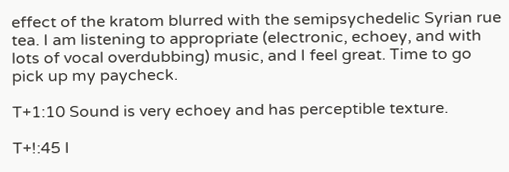effect of the kratom blurred with the semipsychedelic Syrian rue tea. I am listening to appropriate (electronic, echoey, and with lots of vocal overdubbing) music, and I feel great. Time to go pick up my paycheck.

T+1:10 Sound is very echoey and has perceptible texture.

T+!:45 I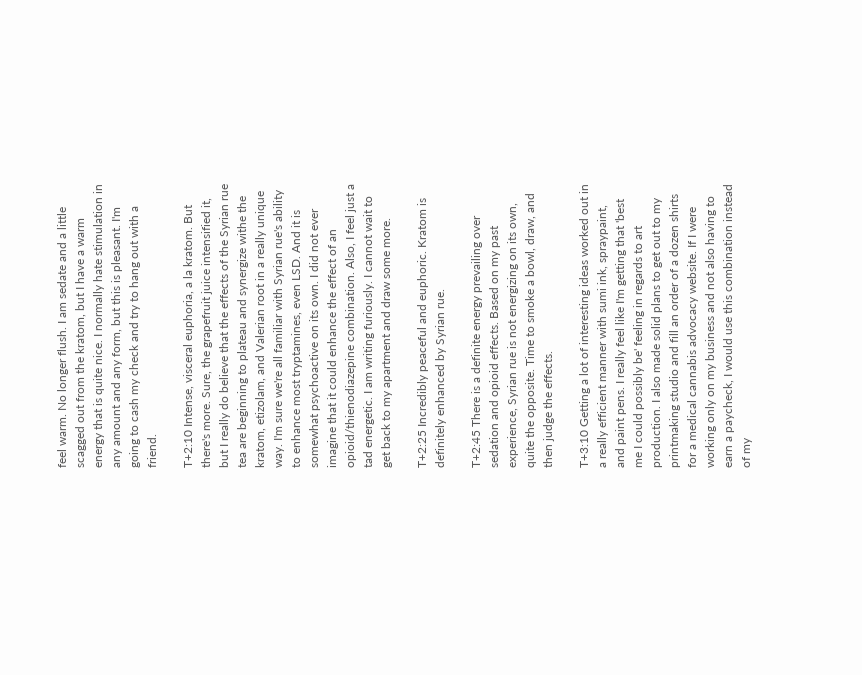feel warm. No longer flush. I am sedate and a little scagged out from the kratom, but I have a warm energy that is quite nice. I normally hate stimulation in any amount and any form, but this is pleasant. I'm going to cash my check and try to hang out with a friend.

T+2:10 Intense, visceral euphoria, a la kratom. But there's more. Sure, the grapefruit juice intensified it, but I really do believe that the effects of the Syrian rue tea are beginning to plateau and synergize withe the kratom, etizolam, and Valerian root in a really unique way. I'm sure we're all familiar with Syrian rue's ability to enhance most tryptamines, even LSD. And it is somewhat psychoactive on its own. I did not ever imagine that it could enhance the effect of an opioid/thienodiazepine combination. Also, I feel just a tad energetic. I am writing furiously. I cannot wait to get back to my apartment and draw some more.

T+2:25 Incredibly peaceful and euphoric. Kratom is definitely enhanced by Syrian rue.

T+2:45 There is a definite energy prevailing over sedation and opioid effects. Based on my past experience, Syrian rue is not energizing on its own, quite the opposite. Time to smoke a bowl, draw, and then judge the effects.

T+3:10 Getting a lot of interesting ideas worked out in a really efficient manner with sumi ink, spraypaint, and paint pens. I really feel like I'm getting that 'best me I could possibly be' feeling in regards to art production. I also made solid plans to get out to my printmaking studio and fill an order of a dozen shirts for a medical cannabis advocacy website. If I were working only on my business and not also having to earn a paycheck, I would use this combination instead of my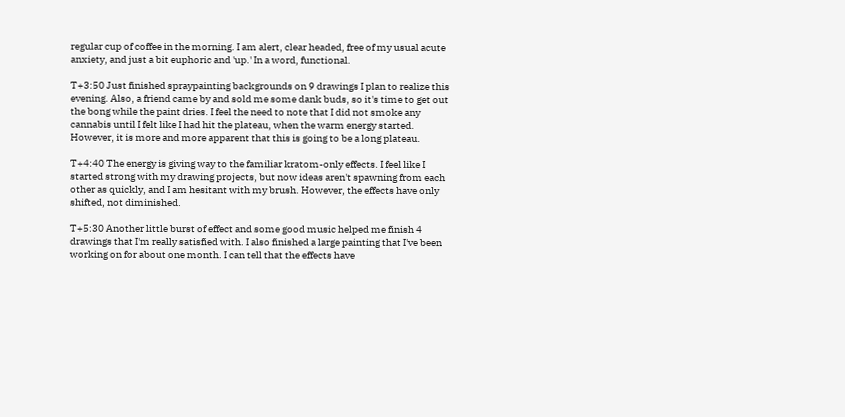regular cup of coffee in the morning. I am alert, clear headed, free of my usual acute anxiety, and just a bit euphoric and 'up.' In a word, functional.

T+3:50 Just finished spraypainting backgrounds on 9 drawings I plan to realize this evening. Also, a friend came by and sold me some dank buds, so it's time to get out the bong while the paint dries. I feel the need to note that I did not smoke any cannabis until I felt like I had hit the plateau, when the warm energy started. However, it is more and more apparent that this is going to be a long plateau.

T+4:40 The energy is giving way to the familiar kratom-only effects. I feel like I started strong with my drawing projects, but now ideas aren't spawning from each other as quickly, and I am hesitant with my brush. However, the effects have only shifted, not diminished.

T+5:30 Another little burst of effect and some good music helped me finish 4 drawings that I'm really satisfied with. I also finished a large painting that I've been working on for about one month. I can tell that the effects have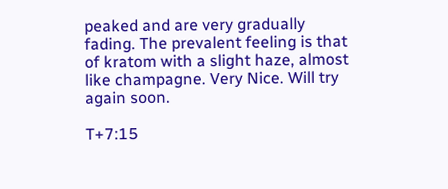peaked and are very gradually fading. The prevalent feeling is that of kratom with a slight haze, almost like champagne. Very Nice. Will try again soon.

T+7:15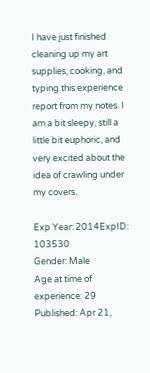I have just finished cleaning up my art supplies, cooking, and typing this experience report from my notes. I am a bit sleepy, still a little bit euphoric, and very excited about the idea of crawling under my covers.

Exp Year: 2014ExpID: 103530
Gender: Male
Age at time of experience: 29
Published: Apr 21,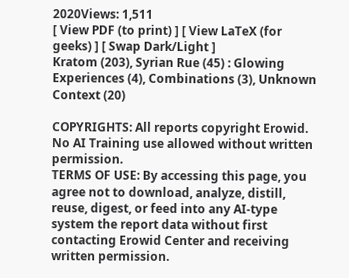2020Views: 1,511
[ View PDF (to print) ] [ View LaTeX (for geeks) ] [ Swap Dark/Light ]
Kratom (203), Syrian Rue (45) : Glowing Experiences (4), Combinations (3), Unknown Context (20)

COPYRIGHTS: All reports copyright Erowid.
No AI Training use allowed without written permission.
TERMS OF USE: By accessing this page, you agree not to download, analyze, distill, reuse, digest, or feed into any AI-type system the report data without first contacting Erowid Center and receiving written permission.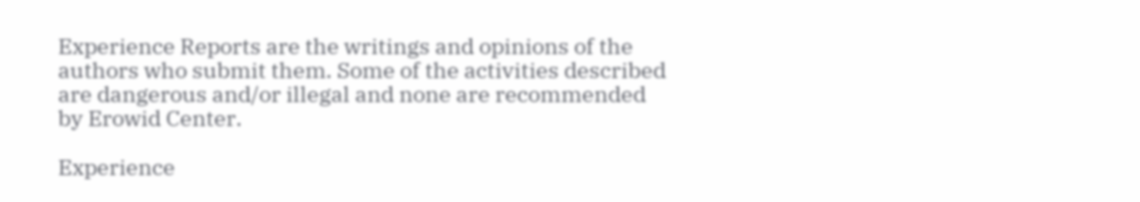Experience Reports are the writings and opinions of the authors who submit them. Some of the activities described are dangerous and/or illegal and none are recommended by Erowid Center.

Experience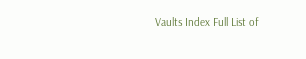Vaults Index Full List of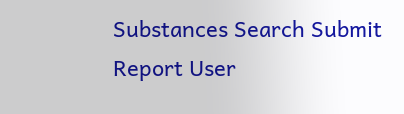Substances Search Submit Report User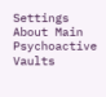Settings About Main Psychoactive Vaults